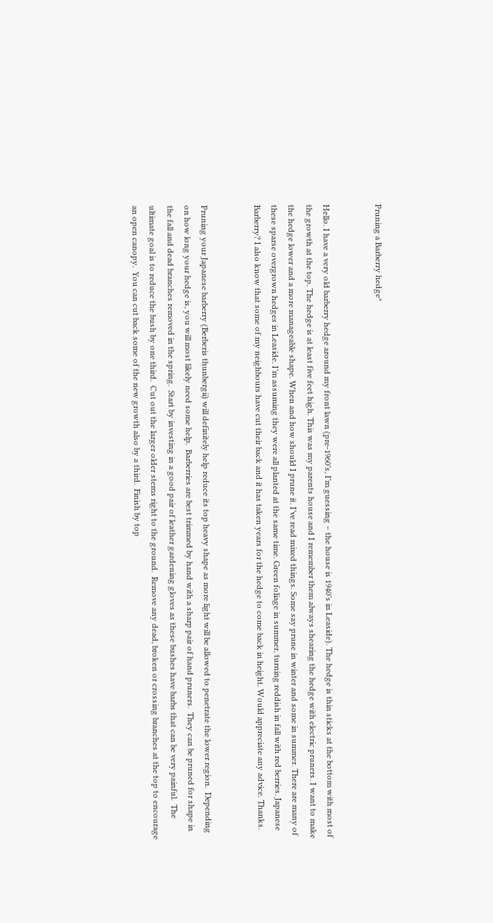Pruning a Barberry hedge*


Hello. I have a very old barberry hedge around my front lawn (pre-1960’s, I’m guessing – the house is 1940’s in Leaside). The hedge is thin sticks at the bottom with most of the growth at the top. The hedge is at least five feet high. This was my parents house and I remember them always shearing the hedge with electric pruners. I want to make the hedge lower and a more manageable shape. When and how should I prune it. I’ve read mixed things. Some say prune in winter and some in summer. There are many of these sparse overgrown hedges in Leaside. I’m assuming they were all planted at the same time. Green foliage in summer, turning reddish in fall with red berries. Japanese Barberry? I also know that some of my neighbours have cut their back and it has taken years for the hedge to come back in height. Would appreciate any advice. Thanks.


Pruning your Japanese barberry (Berberis thunbergii) will definitely help reduce its top heavy shape as more light will be allowed to penetrate the lower region.  Depending on how long your hedge is, you will most likely need some help.  Barberries are best trimmed by hand with a sharp pair of hand pruners.  They can be pruned for shape in the fall and dead branches removed in the spring.  Start by investing in a good pair of leather gardening gloves as these bushes have barbs that can be very painful.  The ultimate goal is to reduce the bush by one third.  Cut out the larger older stems right to the ground.  Remove any dead, broken or crossing branches at the top to encourage an open canopy.  You can cut back some of the new growth also by a third.  Finish by top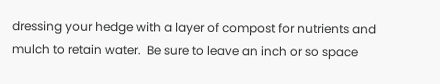dressing your hedge with a layer of compost for nutrients and mulch to retain water.  Be sure to leave an inch or so space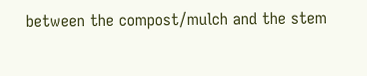between the compost/mulch and the stem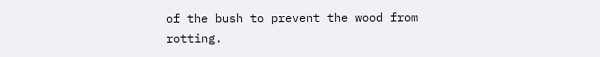of the bush to prevent the wood from rotting.